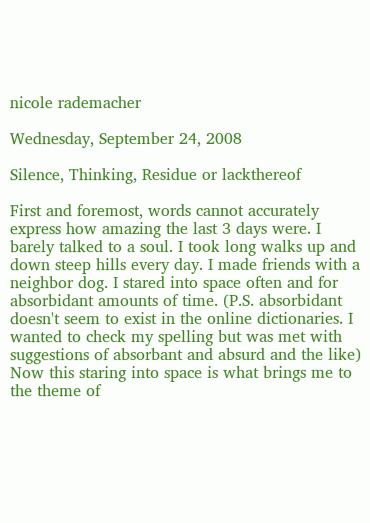nicole rademacher

Wednesday, September 24, 2008

Silence, Thinking, Residue or lackthereof

First and foremost, words cannot accurately express how amazing the last 3 days were. I barely talked to a soul. I took long walks up and down steep hills every day. I made friends with a neighbor dog. I stared into space often and for absorbidant amounts of time. (P.S. absorbidant doesn't seem to exist in the online dictionaries. I wanted to check my spelling but was met with suggestions of absorbant and absurd and the like) Now this staring into space is what brings me to the theme of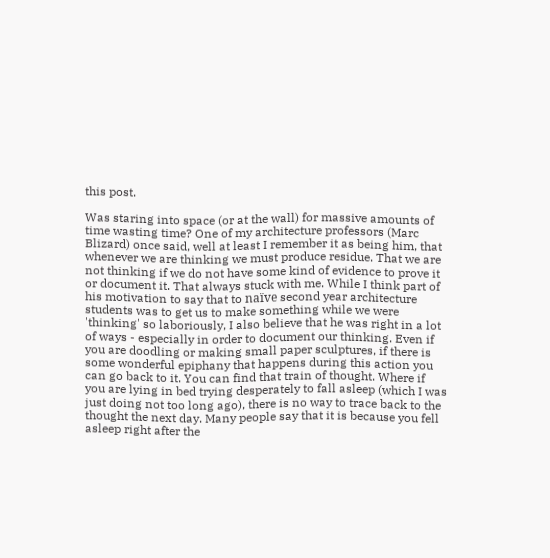this post.

Was staring into space (or at the wall) for massive amounts of time wasting time? One of my architecture professors (Marc Blizard) once said, well at least I remember it as being him, that whenever we are thinking we must produce residue. That we are not thinking if we do not have some kind of evidence to prove it or document it. That always stuck with me. While I think part of his motivation to say that to naïve second year architecture students was to get us to make something while we were 'thinking' so laboriously, I also believe that he was right in a lot of ways - especially in order to document our thinking. Even if you are doodling or making small paper sculptures, if there is some wonderful epiphany that happens during this action you can go back to it. You can find that train of thought. Where if you are lying in bed trying desperately to fall asleep (which I was just doing not too long ago), there is no way to trace back to the thought the next day. Many people say that it is because you fell asleep right after the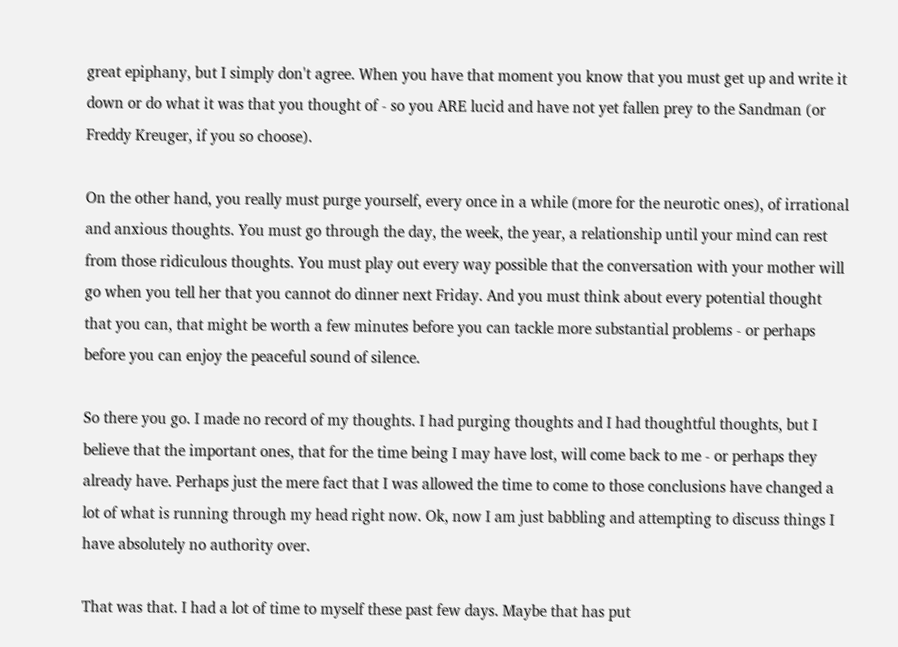great epiphany, but I simply don't agree. When you have that moment you know that you must get up and write it down or do what it was that you thought of - so you ARE lucid and have not yet fallen prey to the Sandman (or Freddy Kreuger, if you so choose).

On the other hand, you really must purge yourself, every once in a while (more for the neurotic ones), of irrational and anxious thoughts. You must go through the day, the week, the year, a relationship until your mind can rest from those ridiculous thoughts. You must play out every way possible that the conversation with your mother will go when you tell her that you cannot do dinner next Friday. And you must think about every potential thought that you can, that might be worth a few minutes before you can tackle more substantial problems - or perhaps before you can enjoy the peaceful sound of silence.

So there you go. I made no record of my thoughts. I had purging thoughts and I had thoughtful thoughts, but I believe that the important ones, that for the time being I may have lost, will come back to me - or perhaps they already have. Perhaps just the mere fact that I was allowed the time to come to those conclusions have changed a lot of what is running through my head right now. Ok, now I am just babbling and attempting to discuss things I have absolutely no authority over.

That was that. I had a lot of time to myself these past few days. Maybe that has put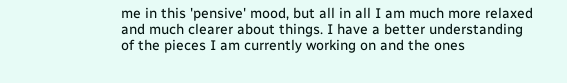me in this 'pensive' mood, but all in all I am much more relaxed and much clearer about things. I have a better understanding of the pieces I am currently working on and the ones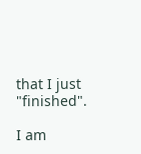that I just "finished".

I am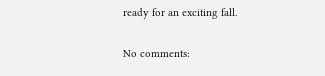ready for an exciting fall.

No comments: